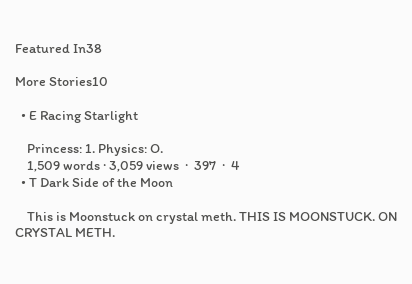Featured In38

More Stories10

  • E Racing Starlight

    Princess: 1. Physics: O.
    1,509 words · 3,059 views  ·  397  ·  4
  • T Dark Side of the Moon

    This is Moonstuck on crystal meth. THIS IS MOONSTUCK. ON CRYSTAL METH.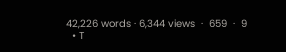42,226 words · 6,344 views  ·  659  ·  9
  • T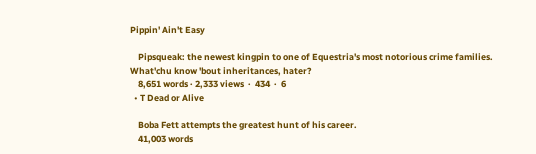Pippin' Ain't Easy

    Pipsqueak: the newest kingpin to one of Equestria's most notorious crime families. What'chu know 'bout inheritances, hater?
    8,651 words · 2,333 views  ·  434  ·  6
  • T Dead or Alive

    Boba Fett attempts the greatest hunt of his career.
    41,003 words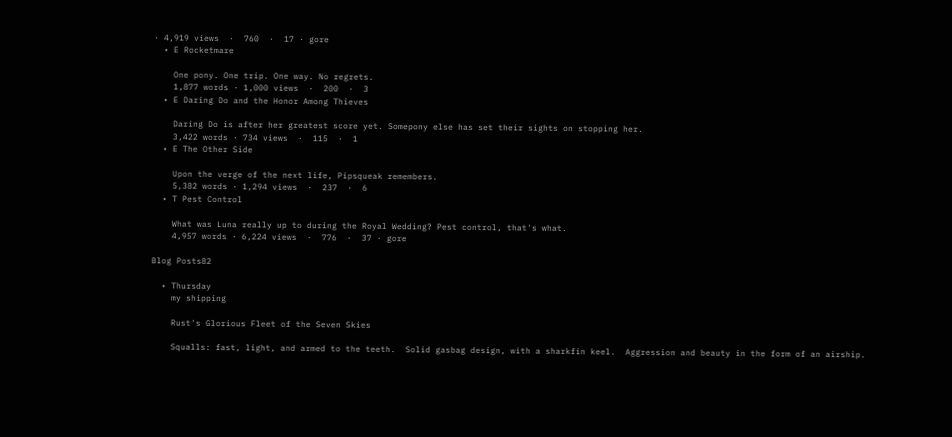· 4,919 views  ·  760  ·  17 · gore
  • E Rocketmare

    One pony. One trip. One way. No regrets.
    1,877 words · 1,000 views  ·  200  ·  3
  • E Daring Do and the Honor Among Thieves

    Daring Do is after her greatest score yet. Somepony else has set their sights on stopping her.
    3,422 words · 734 views  ·  115  ·  1
  • E The Other Side

    Upon the verge of the next life, Pipsqueak remembers.
    5,382 words · 1,294 views  ·  237  ·  6
  • T Pest Control

    What was Luna really up to during the Royal Wedding? Pest control, that's what.
    4,957 words · 6,224 views  ·  776  ·  37 · gore

Blog Posts82

  • Thursday
    my shipping

    Rust's Glorious Fleet of the Seven Skies

    Squalls: fast, light, and armed to the teeth.  Solid gasbag design, with a sharkfin keel.  Aggression and beauty in the form of an airship.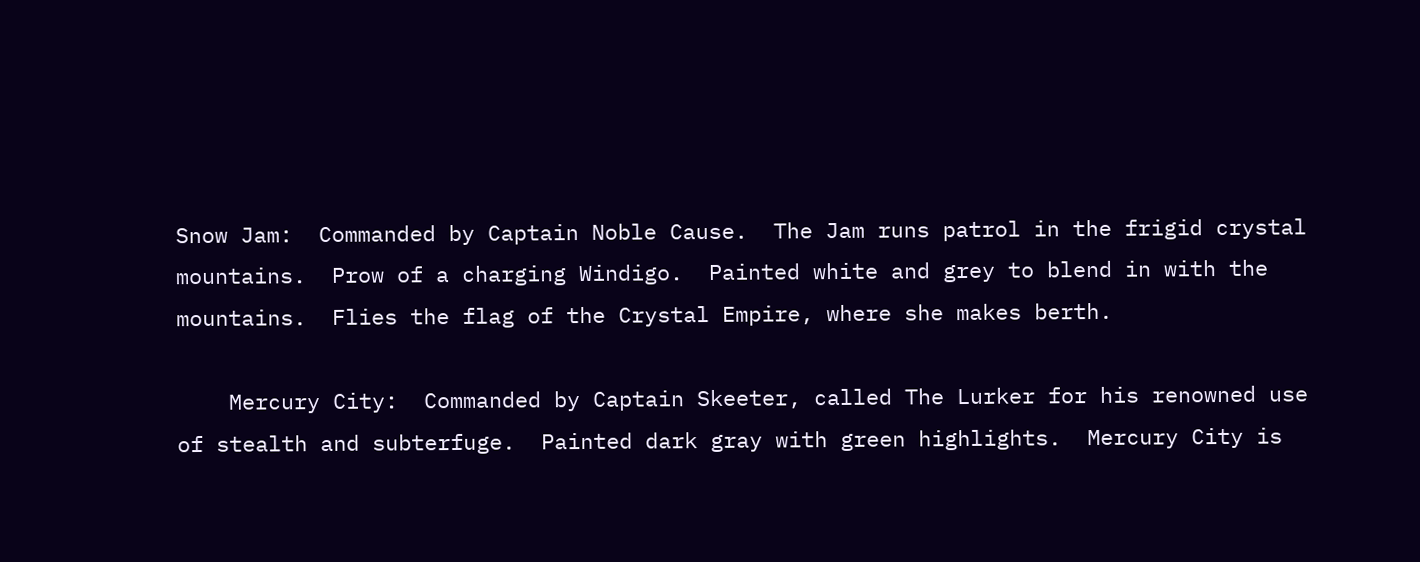Snow Jam:  Commanded by Captain Noble Cause.  The Jam runs patrol in the frigid crystal mountains.  Prow of a charging Windigo.  Painted white and grey to blend in with the mountains.  Flies the flag of the Crystal Empire, where she makes berth.

    Mercury City:  Commanded by Captain Skeeter, called The Lurker for his renowned use of stealth and subterfuge.  Painted dark gray with green highlights.  Mercury City is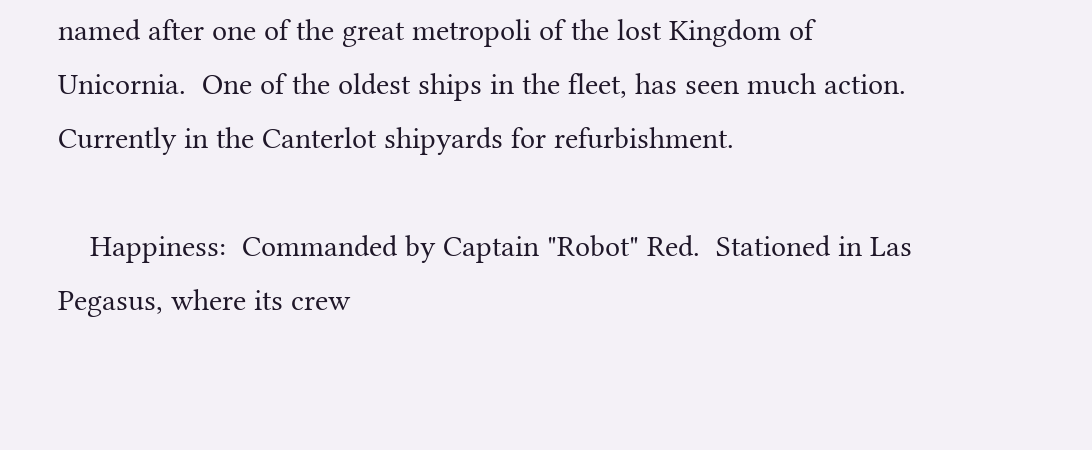named after one of the great metropoli of the lost Kingdom of Unicornia.  One of the oldest ships in the fleet, has seen much action.  Currently in the Canterlot shipyards for refurbishment.

    Happiness:  Commanded by Captain "Robot" Red.  Stationed in Las Pegasus, where its crew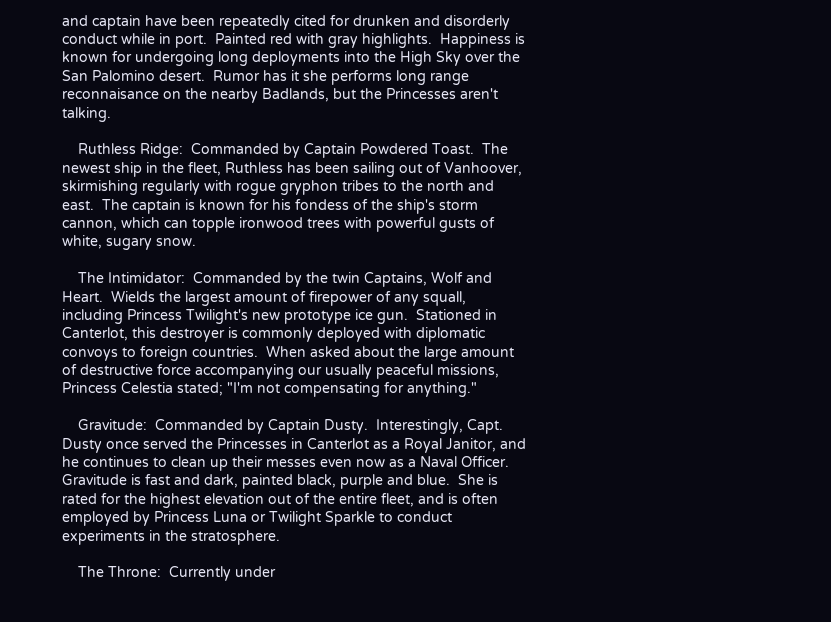and captain have been repeatedly cited for drunken and disorderly conduct while in port.  Painted red with gray highlights.  Happiness is known for undergoing long deployments into the High Sky over the San Palomino desert.  Rumor has it she performs long range reconnaisance on the nearby Badlands, but the Princesses aren't talking.

    Ruthless Ridge:  Commanded by Captain Powdered Toast.  The newest ship in the fleet, Ruthless has been sailing out of Vanhoover, skirmishing regularly with rogue gryphon tribes to the north and east.  The captain is known for his fondess of the ship's storm cannon, which can topple ironwood trees with powerful gusts of white, sugary snow.

    The Intimidator:  Commanded by the twin Captains, Wolf and Heart.  Wields the largest amount of firepower of any squall, including Princess Twilight's new prototype ice gun.  Stationed in Canterlot, this destroyer is commonly deployed with diplomatic convoys to foreign countries.  When asked about the large amount of destructive force accompanying our usually peaceful missions, Princess Celestia stated; "I'm not compensating for anything."

    Gravitude:  Commanded by Captain Dusty.  Interestingly, Capt. Dusty once served the Princesses in Canterlot as a Royal Janitor, and he continues to clean up their messes even now as a Naval Officer.  Gravitude is fast and dark, painted black, purple and blue.  She is rated for the highest elevation out of the entire fleet, and is often employed by Princess Luna or Twilight Sparkle to conduct experiments in the stratosphere.

    The Throne:  Currently under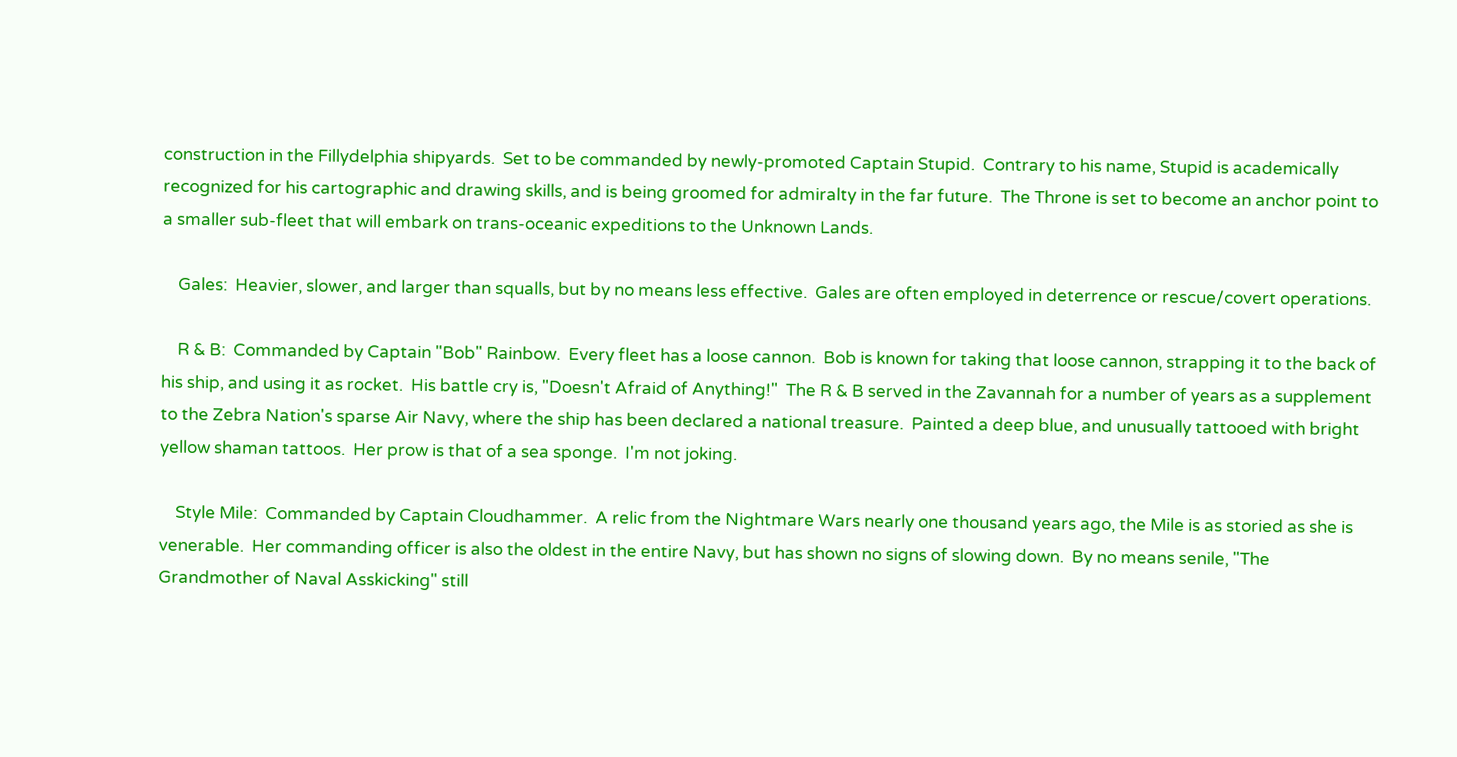construction in the Fillydelphia shipyards.  Set to be commanded by newly-promoted Captain Stupid.  Contrary to his name, Stupid is academically recognized for his cartographic and drawing skills, and is being groomed for admiralty in the far future.  The Throne is set to become an anchor point to a smaller sub-fleet that will embark on trans-oceanic expeditions to the Unknown Lands.

    Gales:  Heavier, slower, and larger than squalls, but by no means less effective.  Gales are often employed in deterrence or rescue/covert operations.

    R & B:  Commanded by Captain "Bob" Rainbow.  Every fleet has a loose cannon.  Bob is known for taking that loose cannon, strapping it to the back of his ship, and using it as rocket.  His battle cry is, "Doesn't Afraid of Anything!"  The R & B served in the Zavannah for a number of years as a supplement to the Zebra Nation's sparse Air Navy, where the ship has been declared a national treasure.  Painted a deep blue, and unusually tattooed with bright yellow shaman tattoos.  Her prow is that of a sea sponge.  I'm not joking.

    Style Mile:  Commanded by Captain Cloudhammer.  A relic from the Nightmare Wars nearly one thousand years ago, the Mile is as storied as she is venerable.  Her commanding officer is also the oldest in the entire Navy, but has shown no signs of slowing down.  By no means senile, "The Grandmother of Naval Asskicking" still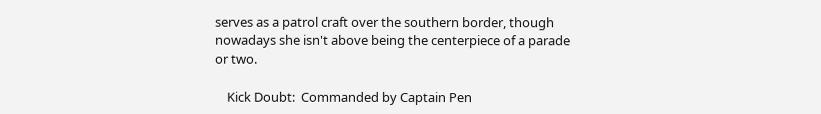serves as a patrol craft over the southern border, though nowadays she isn't above being the centerpiece of a parade or two.

    Kick Doubt:  Commanded by Captain Pen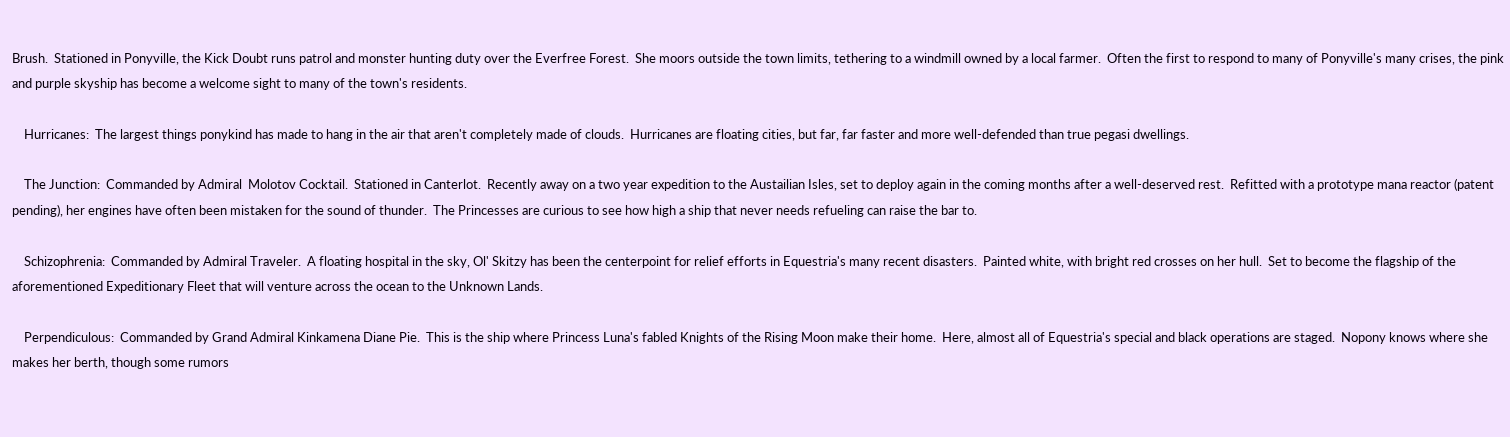Brush.  Stationed in Ponyville, the Kick Doubt runs patrol and monster hunting duty over the Everfree Forest.  She moors outside the town limits, tethering to a windmill owned by a local farmer.  Often the first to respond to many of Ponyville's many crises, the pink and purple skyship has become a welcome sight to many of the town's residents.

    Hurricanes:  The largest things ponykind has made to hang in the air that aren't completely made of clouds.  Hurricanes are floating cities, but far, far faster and more well-defended than true pegasi dwellings.

    The Junction:  Commanded by Admiral  Molotov Cocktail.  Stationed in Canterlot.  Recently away on a two year expedition to the Austailian Isles, set to deploy again in the coming months after a well-deserved rest.  Refitted with a prototype mana reactor (patent pending), her engines have often been mistaken for the sound of thunder.  The Princesses are curious to see how high a ship that never needs refueling can raise the bar to.

    Schizophrenia:  Commanded by Admiral Traveler.  A floating hospital in the sky, Ol' Skitzy has been the centerpoint for relief efforts in Equestria's many recent disasters.  Painted white, with bright red crosses on her hull.  Set to become the flagship of the aforementioned Expeditionary Fleet that will venture across the ocean to the Unknown Lands.

    Perpendiculous:  Commanded by Grand Admiral Kinkamena Diane Pie.  This is the ship where Princess Luna's fabled Knights of the Rising Moon make their home.  Here, almost all of Equestria's special and black operations are staged.  Nopony knows where she makes her berth, though some rumors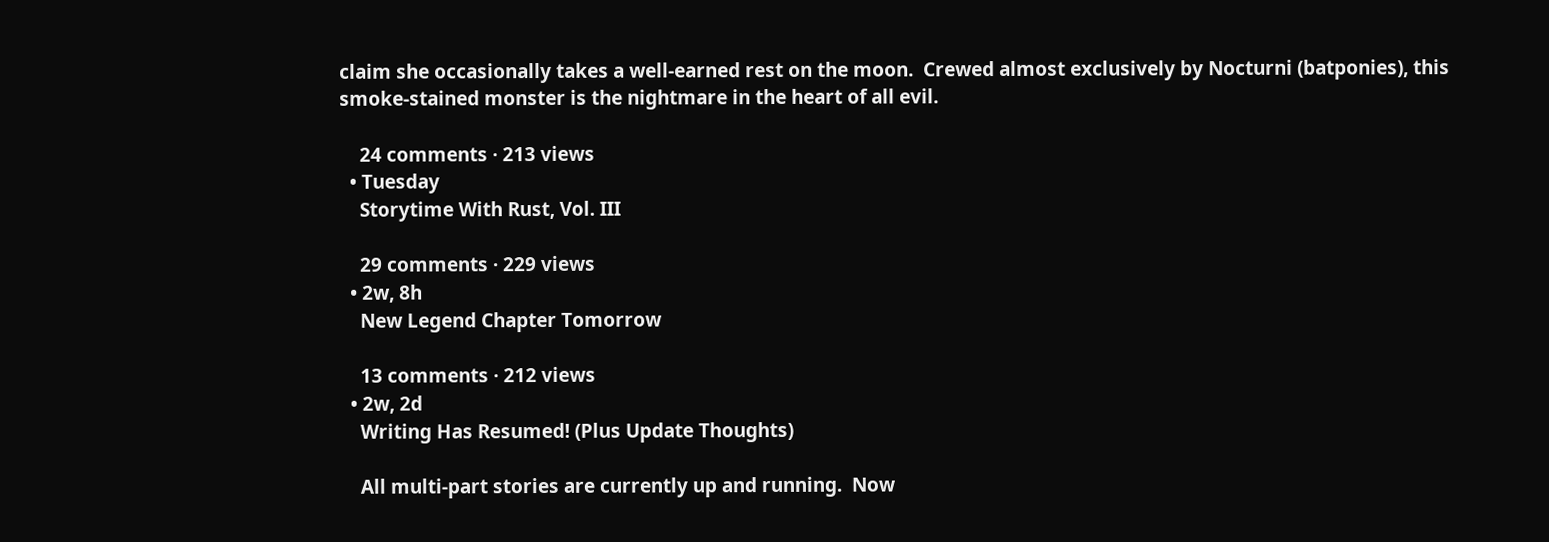claim she occasionally takes a well-earned rest on the moon.  Crewed almost exclusively by Nocturni (batponies), this smoke-stained monster is the nightmare in the heart of all evil.

    24 comments · 213 views
  • Tuesday
    Storytime With Rust, Vol. III

    29 comments · 229 views
  • 2w, 8h
    New Legend Chapter Tomorrow

    13 comments · 212 views
  • 2w, 2d
    Writing Has Resumed! (Plus Update Thoughts)

    All multi-part stories are currently up and running.  Now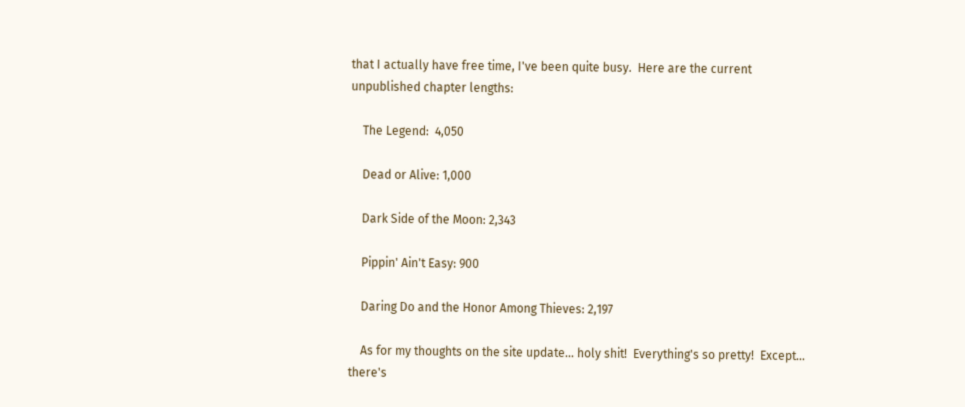that I actually have free time, I've been quite busy.  Here are the current unpublished chapter lengths:

    The Legend:  4,050

    Dead or Alive: 1,000

    Dark Side of the Moon: 2,343

    Pippin' Ain't Easy: 900

    Daring Do and the Honor Among Thieves: 2,197

    As for my thoughts on the site update... holy shit!  Everything's so pretty!  Except... there's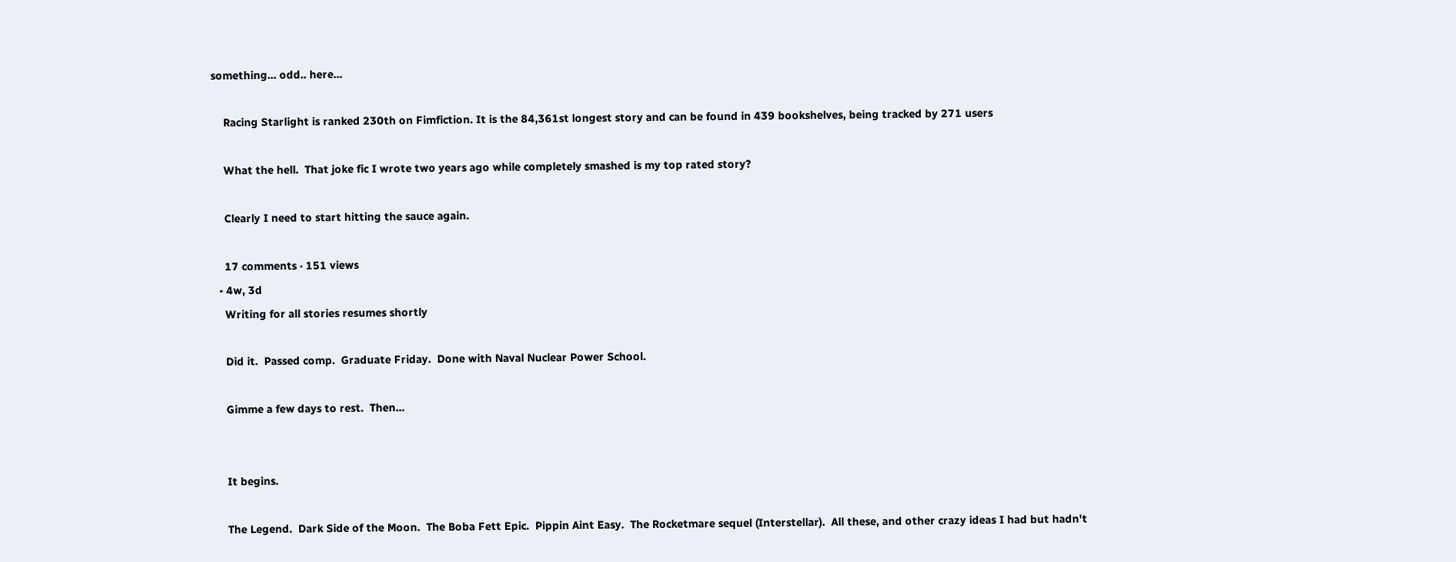something... odd.. here...

    Racing Starlight is ranked 230th on Fimfiction. It is the 84,361st longest story and can be found in 439 bookshelves, being tracked by 271 users

    What the hell.  That joke fic I wrote two years ago while completely smashed is my top rated story?

    Clearly I need to start hitting the sauce again.

    17 comments · 151 views
  • 4w, 3d
    Writing for all stories resumes shortly

    Did it.  Passed comp.  Graduate Friday.  Done with Naval Nuclear Power School.

    Gimme a few days to rest.  Then...


    It begins.

    The Legend.  Dark Side of the Moon.  The Boba Fett Epic.  Pippin Aint Easy.  The Rocketmare sequel (Interstellar).  All these, and other crazy ideas I had but hadn't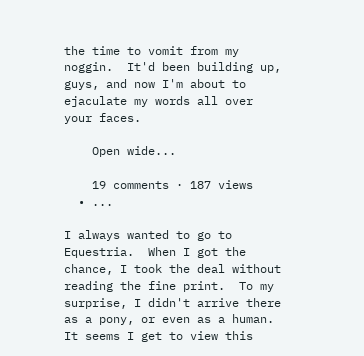the time to vomit from my noggin.  It'd been building up, guys, and now I'm about to ejaculate my words all over your faces.

    Open wide...

    19 comments · 187 views
  • ...

I always wanted to go to Equestria.  When I got the chance, I took the deal without reading the fine print.  To my surprise, I didn't arrive there as a pony, or even as a human.  It seems I get to view this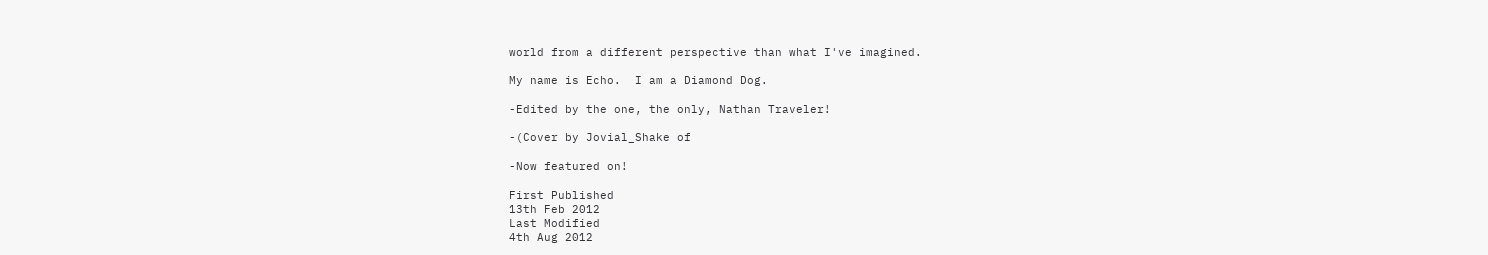world from a different perspective than what I've imagined.

My name is Echo.  I am a Diamond Dog.

-Edited by the one, the only, Nathan Traveler!

-(Cover by Jovial_Shake of

-Now featured on!

First Published
13th Feb 2012
Last Modified
4th Aug 2012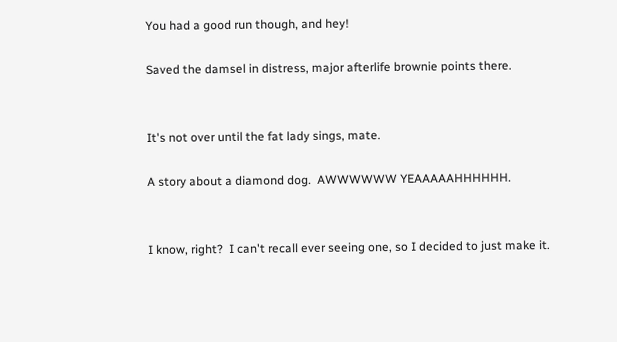You had a good run though, and hey!

Saved the damsel in distress, major afterlife brownie points there.


It's not over until the fat lady sings, mate.

A story about a diamond dog.  AWWWWWW YEAAAAAHHHHHH.


I know, right?  I can't recall ever seeing one, so I decided to just make it.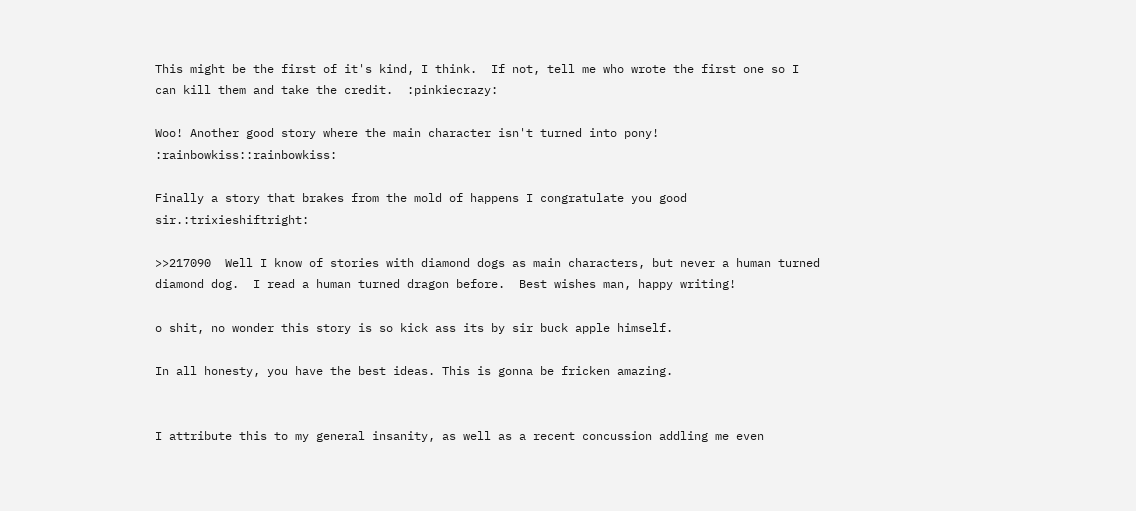This might be the first of it's kind, I think.  If not, tell me who wrote the first one so I can kill them and take the credit.  :pinkiecrazy:

Woo! Another good story where the main character isn't turned into pony! :rainbowkiss::rainbowkiss:

Finally a story that brakes from the mold of happens I congratulate you good sir.:trixieshiftright:

>>217090  Well I know of stories with diamond dogs as main characters, but never a human turned diamond dog.  I read a human turned dragon before.  Best wishes man, happy writing!

o shit, no wonder this story is so kick ass its by sir buck apple himself.

In all honesty, you have the best ideas. This is gonna be fricken amazing.


I attribute this to my general insanity, as well as a recent concussion addling me even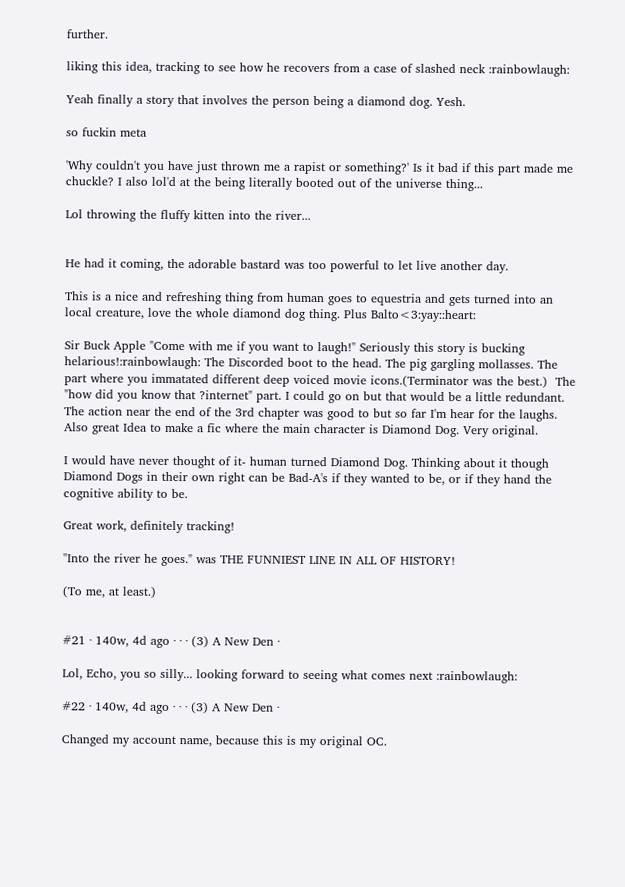further.

liking this idea, tracking to see how he recovers from a case of slashed neck :rainbowlaugh:

Yeah finally a story that involves the person being a diamond dog. Yesh.

so fuckin meta

'Why couldn't you have just thrown me a rapist or something?' Is it bad if this part made me chuckle? I also lol'd at the being literally booted out of the universe thing...

Lol throwing the fluffy kitten into the river...


He had it coming, the adorable bastard was too powerful to let live another day.

This is a nice and refreshing thing from human goes to equestria and gets turned into an local creature, love the whole diamond dog thing. Plus Balto<3:yay::heart:

Sir Buck Apple "Come with me if you want to laugh!" Seriously this story is bucking helarious!:rainbowlaugh: The Discorded boot to the head. The pig gargling mollasses. The part where you immatated different deep voiced movie icons.(Terminator was the best.)  The "how did you know that ?internet" part. I could go on but that would be a little redundant. The action near the end of the 3rd chapter was good to but so far I'm hear for the laughs. Also great Idea to make a fic where the main character is Diamond Dog. Very original.

I would have never thought of it- human turned Diamond Dog. Thinking about it though Diamond Dogs in their own right can be Bad-A's if they wanted to be, or if they hand the cognitive ability to be.

Great work, definitely tracking!

"Into the river he goes." was THE FUNNIEST LINE IN ALL OF HISTORY!

(To me, at least.)


#21 · 140w, 4d ago · · · (3) A New Den ·

Lol, Echo, you so silly... looking forward to seeing what comes next :rainbowlaugh:

#22 · 140w, 4d ago · · · (3) A New Den ·

Changed my account name, because this is my original OC.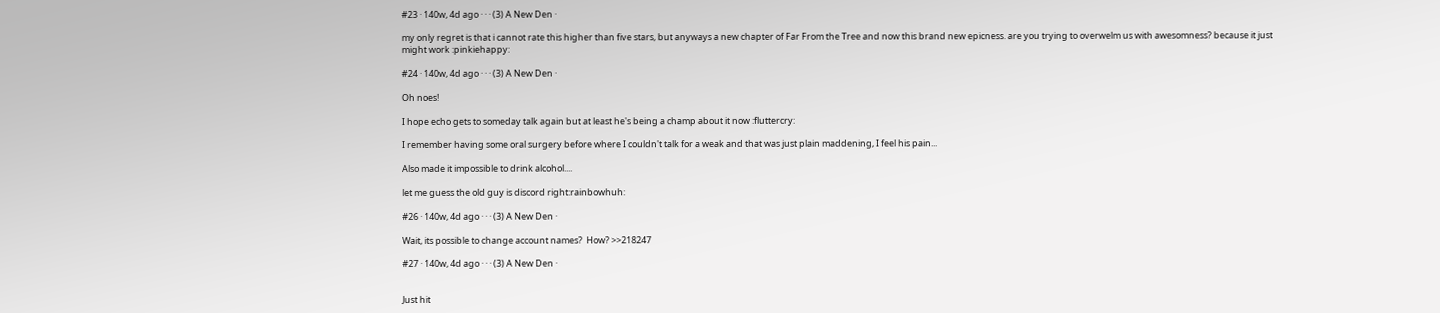#23 · 140w, 4d ago · · · (3) A New Den ·

my only regret is that i cannot rate this higher than five stars, but anyways a new chapter of Far From the Tree and now this brand new epicness. are you trying to overwelm us with awesomness? because it just might work :pinkiehappy:

#24 · 140w, 4d ago · · · (3) A New Den ·

Oh noes!

I hope echo gets to someday talk again but at least he's being a champ about it now :fluttercry:

I remember having some oral surgery before where I couldn't talk for a weak and that was just plain maddening, I feel his pain...

Also made it impossible to drink alcohol....

let me guess the old guy is discord right:rainbowhuh:

#26 · 140w, 4d ago · · · (3) A New Den ·

Wait, its possible to change account names?  How? >>218247

#27 · 140w, 4d ago · · · (3) A New Den ·


Just hit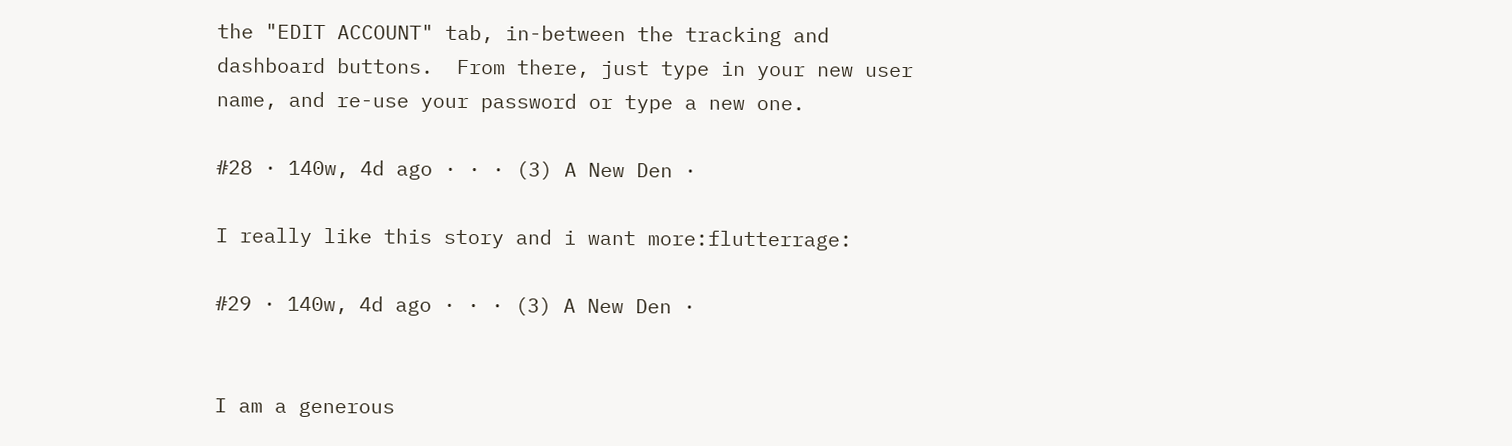the "EDIT ACCOUNT" tab, in-between the tracking and dashboard buttons.  From there, just type in your new user name, and re-use your password or type a new one.

#28 · 140w, 4d ago · · · (3) A New Den ·

I really like this story and i want more:flutterrage:

#29 · 140w, 4d ago · · · (3) A New Den ·


I am a generous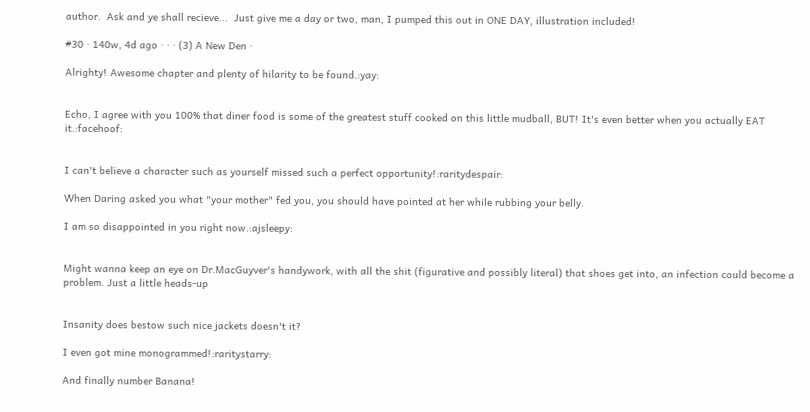author.  Ask and ye shall recieve...  Just give me a day or two, man, I pumped this out in ONE DAY, illustration included!

#30 · 140w, 4d ago · · · (3) A New Den ·

Alrighty! Awesome chapter and plenty of hilarity to be found.:yay:


Echo, I agree with you 100% that diner food is some of the greatest stuff cooked on this little mudball, BUT! It's even better when you actually EAT it.:facehoof:


I can't believe a character such as yourself missed such a perfect opportunity!:raritydespair:

When Daring asked you what "your mother" fed you, you should have pointed at her while rubbing your belly.

I am so disappointed in you right now.:ajsleepy:


Might wanna keep an eye on Dr.MacGuyver's handywork, with all the shit (figurative and possibly literal) that shoes get into, an infection could become a problem. Just a little heads-up


Insanity does bestow such nice jackets doesn't it?

I even got mine monogrammed!:raritystarry:

And finally number Banana!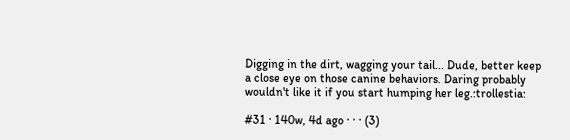Digging in the dirt, wagging your tail... Dude, better keep a close eye on those canine behaviors. Daring probably wouldn't like it if you start humping her leg.:trollestia:

#31 · 140w, 4d ago · · · (3)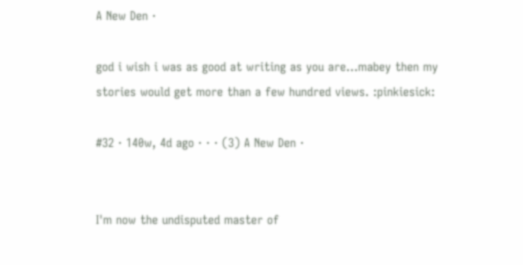A New Den ·

god i wish i was as good at writing as you are...mabey then my stories would get more than a few hundred views. :pinkiesick:

#32 · 140w, 4d ago · · · (3) A New Den ·


I'm now the undisputed master of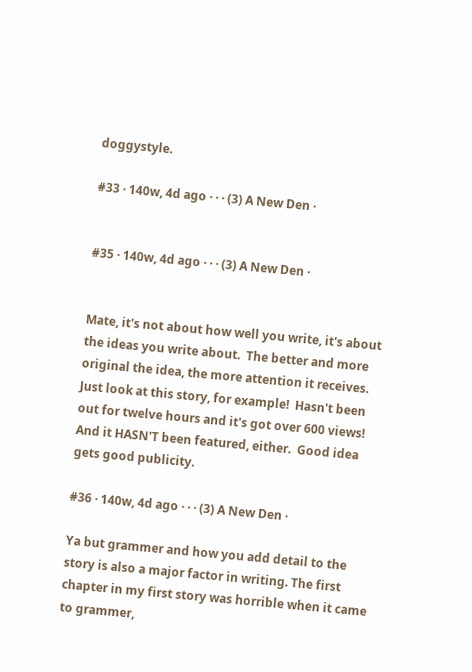doggystyle.

#33 · 140w, 4d ago · · · (3) A New Den ·


#35 · 140w, 4d ago · · · (3) A New Den ·


Mate, it's not about how well you write, it's about the ideas you write about.  The better and more original the idea, the more attention it receives.  Just look at this story, for example!  Hasn't been out for twelve hours and it's got over 600 views!  And it HASN'T been featured, either.  Good idea gets good publicity.

#36 · 140w, 4d ago · · · (3) A New Den ·

Ya but grammer and how you add detail to the story is also a major factor in writing. The first chapter in my first story was horrible when it came to grammer,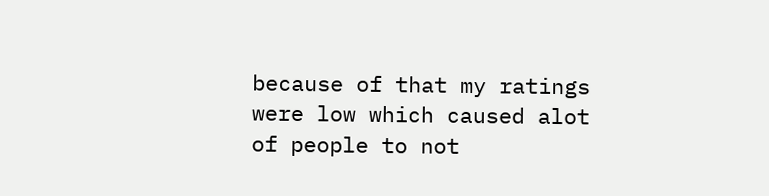because of that my ratings were low which caused alot of people to not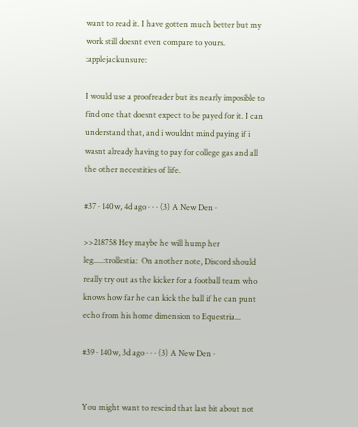want to read it. I have gotten much better but my work still doesnt even compare to yours. :applejackunsure:

I would use a proofreader but its nearly imposible to find one that doesnt expect to be payed for it. I can understand that, and i wouldnt mind paying if i wasnt already having to pay for college gas and all the other necestities of life.

#37 · 140w, 4d ago · · · (3) A New Den ·

>>218758 Hey maybe he will hump her leg.....:trollestia:  On another note, Discord should really try out as the kicker for a football team who knows how far he can kick the ball if he can punt echo from his home dimension to Equestria...

#39 · 140w, 3d ago · · · (3) A New Den ·


You might want to rescind that last bit about not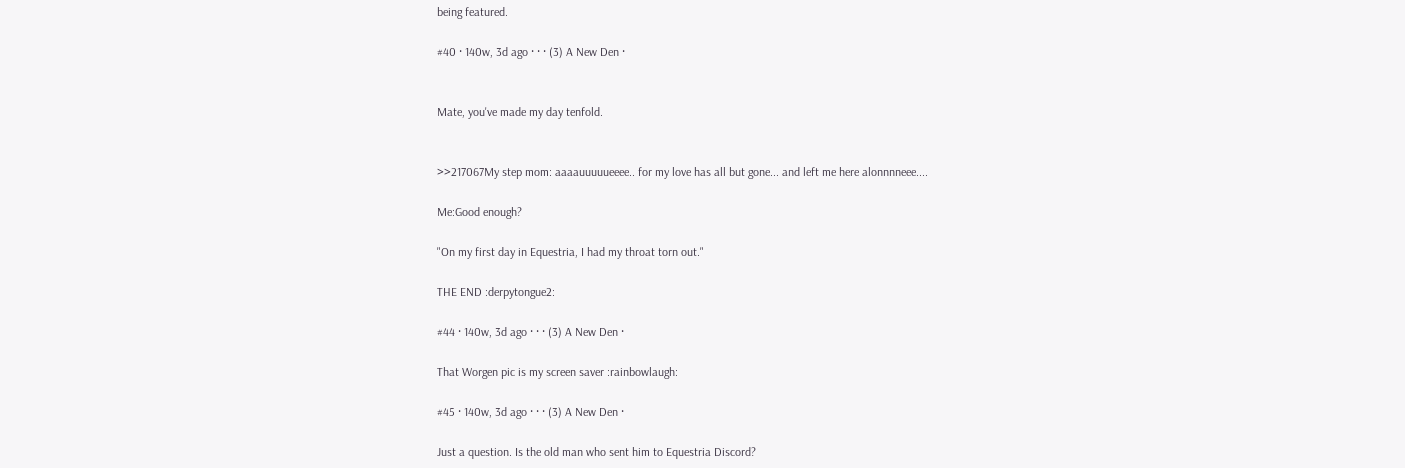being featured.

#40 · 140w, 3d ago · · · (3) A New Den ·


Mate, you've made my day tenfold.


>>217067My step mom: aaaauuuuueeee.. for my love has all but gone... and left me here alonnnneee....

Me:Good enough?

"On my first day in Equestria, I had my throat torn out."

THE END :derpytongue2:

#44 · 140w, 3d ago · · · (3) A New Den ·

That Worgen pic is my screen saver :rainbowlaugh:

#45 · 140w, 3d ago · · · (3) A New Den ·

Just a question. Is the old man who sent him to Equestria Discord?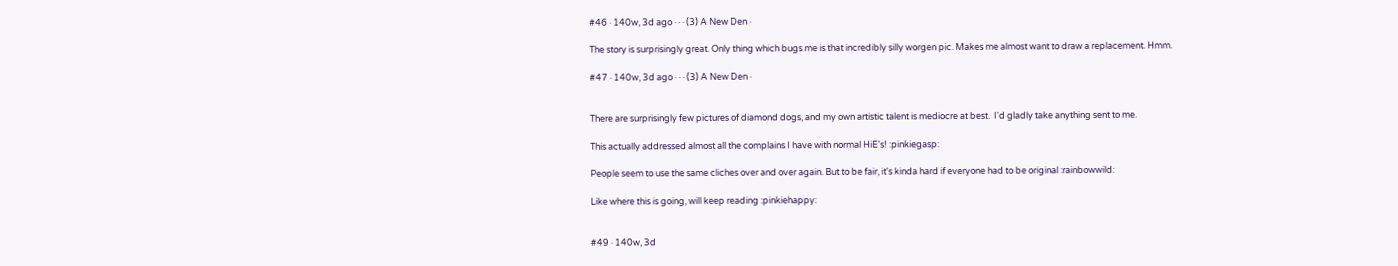#46 · 140w, 3d ago · · · (3) A New Den ·

The story is surprisingly great. Only thing which bugs me is that incredibly silly worgen pic. Makes me almost want to draw a replacement. Hmm.

#47 · 140w, 3d ago · · · (3) A New Den ·


There are surprisingly few pictures of diamond dogs, and my own artistic talent is mediocre at best.  I'd gladly take anything sent to me.

This actually addressed almost all the complains I have with normal HiE's! :pinkiegasp:

People seem to use the same cliches over and over again. But to be fair, it's kinda hard if everyone had to be original :rainbowwild:

Like where this is going, will keep reading :pinkiehappy:


#49 · 140w, 3d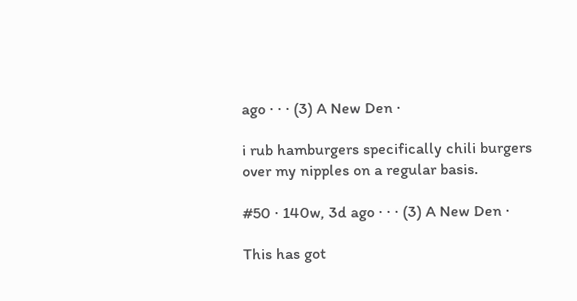ago · · · (3) A New Den ·

i rub hamburgers specifically chili burgers over my nipples on a regular basis.

#50 · 140w, 3d ago · · · (3) A New Den ·

This has got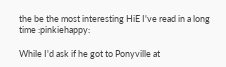the be the most interesting HiE I've read in a long time :pinkiehappy:

While I'd ask if he got to Ponyville at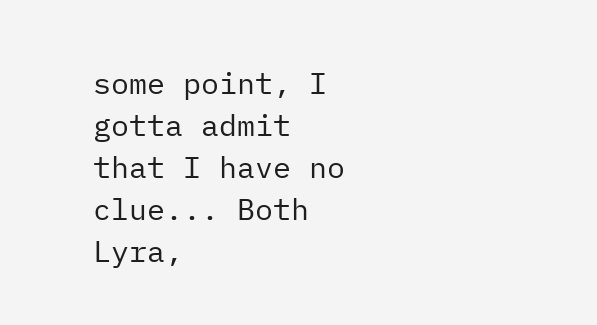some point, I gotta admit that I have no clue... Both Lyra,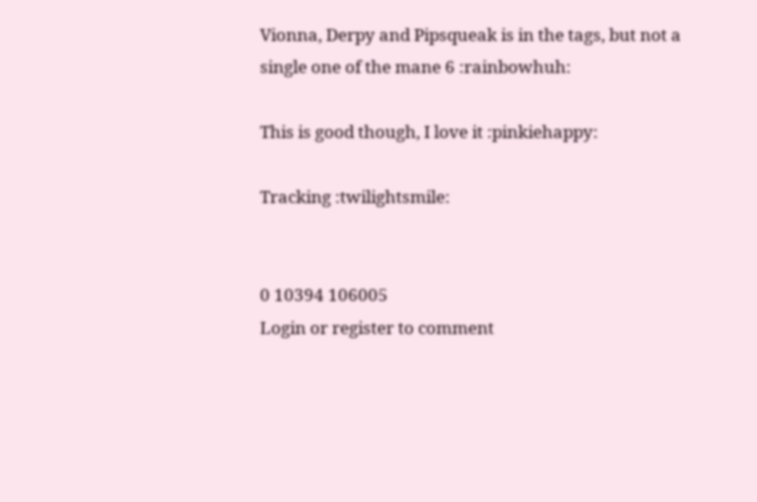Vionna, Derpy and Pipsqueak is in the tags, but not a single one of the mane 6 :rainbowhuh:

This is good though, I love it :pinkiehappy:

Tracking :twilightsmile:


0 10394 106005
Login or register to comment